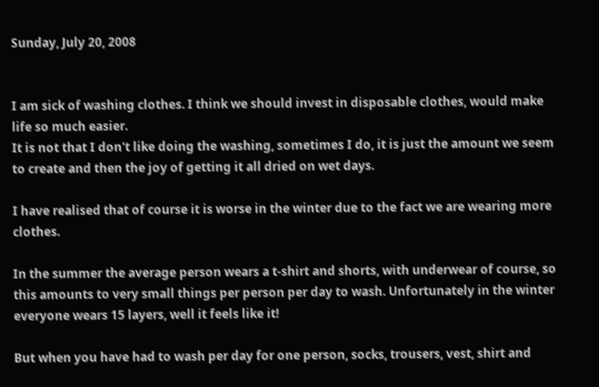Sunday, July 20, 2008


I am sick of washing clothes. I think we should invest in disposable clothes, would make life so much easier.
It is not that I don't like doing the washing, sometimes I do, it is just the amount we seem to create and then the joy of getting it all dried on wet days.

I have realised that of course it is worse in the winter due to the fact we are wearing more clothes.

In the summer the average person wears a t-shirt and shorts, with underwear of course, so this amounts to very small things per person per day to wash. Unfortunately in the winter everyone wears 15 layers, well it feels like it!

But when you have had to wash per day for one person, socks, trousers, vest, shirt and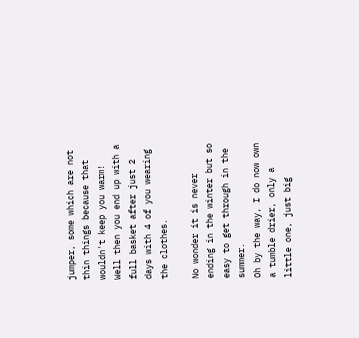jumper, some which are not thin things because that wouldn't keep you warm! Well then you end up with a full basket after just 2 days with 4 of you wearing the clothes.

No wonder it is never ending in the winter but so easy to get through in the summer.
Oh by the way, I do now own a tumble drier, only a little one, just big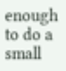enough to do a small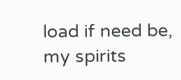load if need be, my spirits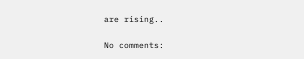are rising..

No comments: